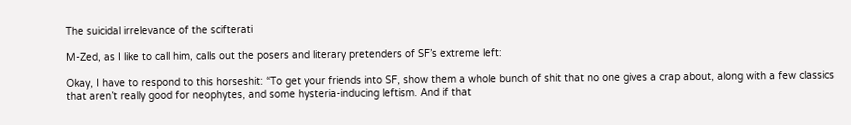The suicidal irrelevance of the scifterati

M-Zed, as I like to call him, calls out the posers and literary pretenders of SF’s extreme left:

Okay, I have to respond to this horseshit: “To get your friends into SF, show them a whole bunch of shit that no one gives a crap about, along with a few classics that aren’t really good for neophytes, and some hysteria-inducing leftism. And if that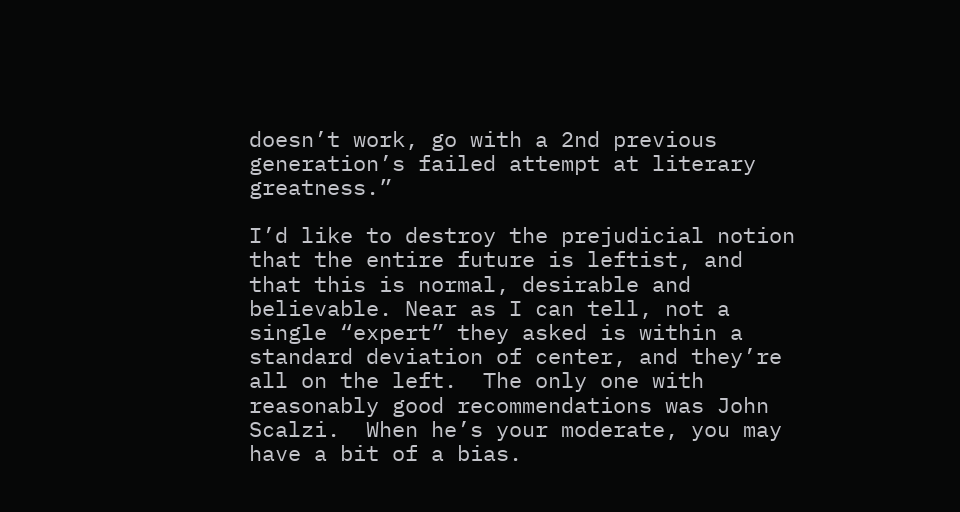doesn’t work, go with a 2nd previous generation’s failed attempt at literary greatness.”

I’d like to destroy the prejudicial notion that the entire future is leftist, and that this is normal, desirable and believable. Near as I can tell, not a single “expert” they asked is within a standard deviation of center, and they’re all on the left.  The only one with reasonably good recommendations was John Scalzi.  When he’s your moderate, you may have a bit of a bias.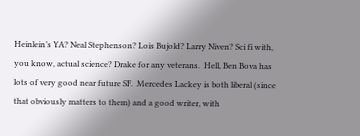Heinlein’s YA? Neal Stephenson? Lois Bujold? Larry Niven? Sci fi with, you know, actual science? Drake for any veterans.  Hell, Ben Bova has lots of very good near future SF.  Mercedes Lackey is both liberal (since that obviously matters to them) and a good writer, with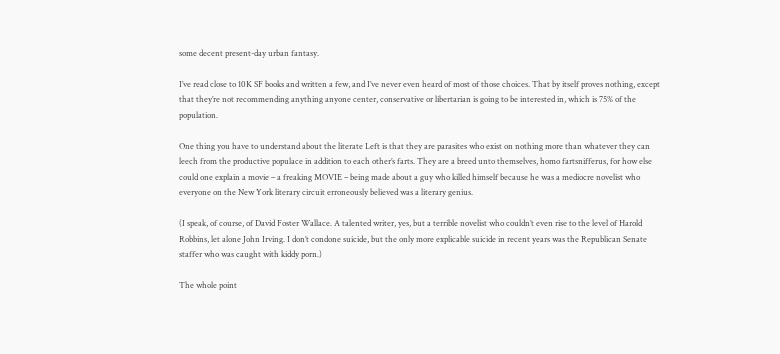some decent present-day urban fantasy.

I’ve read close to 10K SF books and written a few, and I’ve never even heard of most of those choices. That by itself proves nothing, except that they’re not recommending anything anyone center, conservative or libertarian is going to be interested in, which is 75% of the population.

One thing you have to understand about the literate Left is that they are parasites who exist on nothing more than whatever they can leech from the productive populace in addition to each other’s farts. They are a breed unto themselves, homo fartsnifferus, for how else could one explain a movie – a freaking MOVIE – being made about a guy who killed himself because he was a mediocre novelist who everyone on the New York literary circuit erroneously believed was a literary genius.

(I speak, of course, of David Foster Wallace. A talented writer, yes, but a terrible novelist who couldn’t even rise to the level of Harold Robbins, let alone John Irving. I don’t condone suicide, but the only more explicable suicide in recent years was the Republican Senate staffer who was caught with kiddy porn.)

The whole point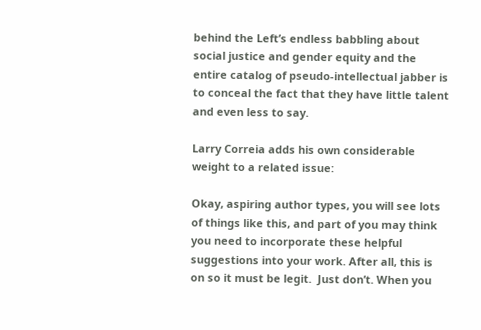behind the Left’s endless babbling about social justice and gender equity and the entire catalog of pseudo-intellectual jabber is to conceal the fact that they have little talent and even less to say.

Larry Correia adds his own considerable weight to a related issue:

Okay, aspiring author types, you will see lots of things like this, and part of you may think you need to incorporate these helpful suggestions into your work. After all, this is on so it must be legit.  Just don’t. When you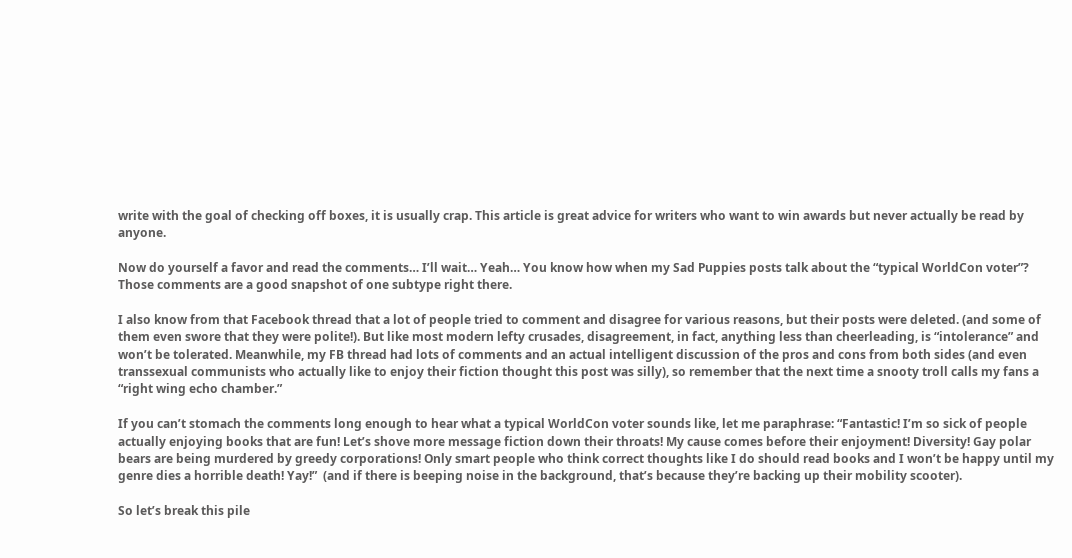write with the goal of checking off boxes, it is usually crap. This article is great advice for writers who want to win awards but never actually be read by anyone.

Now do yourself a favor and read the comments… I’ll wait… Yeah… You know how when my Sad Puppies posts talk about the “typical WorldCon voter”? Those comments are a good snapshot of one subtype right there.

I also know from that Facebook thread that a lot of people tried to comment and disagree for various reasons, but their posts were deleted. (and some of them even swore that they were polite!). But like most modern lefty crusades, disagreement, in fact, anything less than cheerleading, is “intolerance” and won’t be tolerated. Meanwhile, my FB thread had lots of comments and an actual intelligent discussion of the pros and cons from both sides (and even transsexual communists who actually like to enjoy their fiction thought this post was silly), so remember that the next time a snooty troll calls my fans a “right wing echo chamber.”

If you can’t stomach the comments long enough to hear what a typical WorldCon voter sounds like, let me paraphrase: “Fantastic! I’m so sick of people actually enjoying books that are fun! Let’s shove more message fiction down their throats! My cause comes before their enjoyment! Diversity! Gay polar bears are being murdered by greedy corporations! Only smart people who think correct thoughts like I do should read books and I won’t be happy until my genre dies a horrible death! Yay!”  (and if there is beeping noise in the background, that’s because they’re backing up their mobility scooter).

So let’s break this pile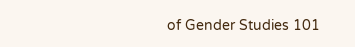of Gender Studies 101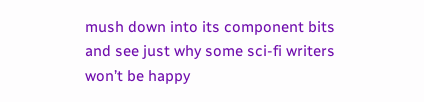mush down into its component bits and see just why some sci-fi writers won’t be happy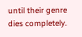until their genre dies completely.